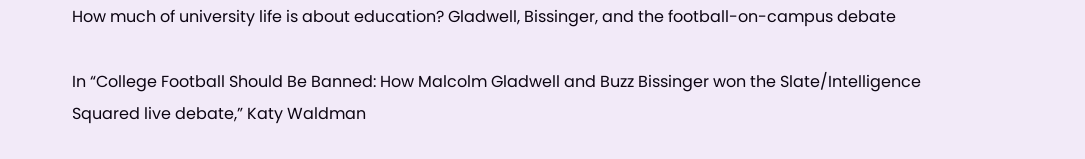How much of university life is about education? Gladwell, Bissinger, and the football-on-campus debate

In “College Football Should Be Banned: How Malcolm Gladwell and Buzz Bissinger won the Slate/Intelligence Squared live debate,” Katy Waldman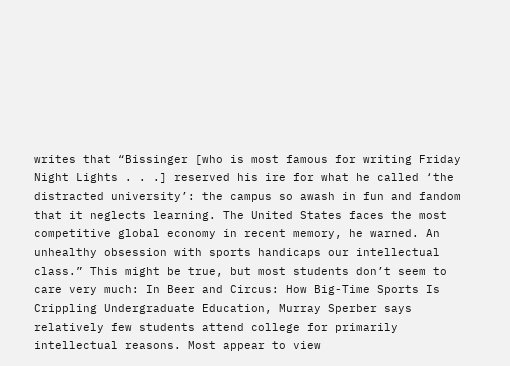writes that “Bissinger [who is most famous for writing Friday Night Lights . . .] reserved his ire for what he called ‘the distracted university’: the campus so awash in fun and fandom that it neglects learning. The United States faces the most competitive global economy in recent memory, he warned. An unhealthy obsession with sports handicaps our intellectual class.” This might be true, but most students don’t seem to care very much: In Beer and Circus: How Big-Time Sports Is Crippling Undergraduate Education, Murray Sperber says relatively few students attend college for primarily intellectual reasons. Most appear to view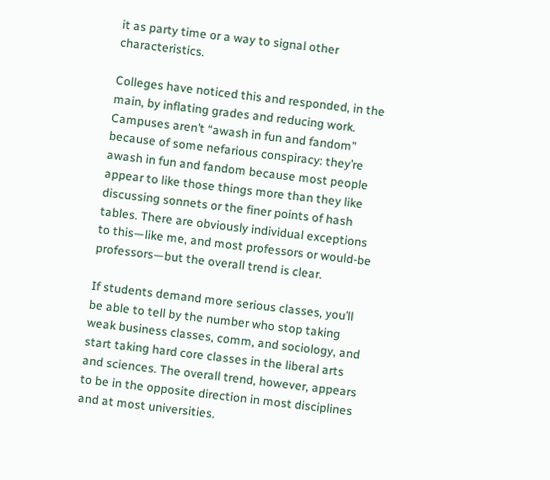it as party time or a way to signal other characteristics.

Colleges have noticed this and responded, in the main, by inflating grades and reducing work. Campuses aren’t “awash in fun and fandom” because of some nefarious conspiracy: they’re awash in fun and fandom because most people appear to like those things more than they like discussing sonnets or the finer points of hash tables. There are obviously individual exceptions to this—like me, and most professors or would-be professors—but the overall trend is clear.

If students demand more serious classes, you’ll be able to tell by the number who stop taking weak business classes, comm, and sociology, and start taking hard core classes in the liberal arts and sciences. The overall trend, however, appears to be in the opposite direction in most disciplines and at most universities.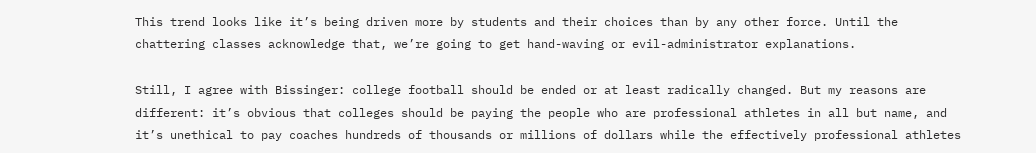This trend looks like it’s being driven more by students and their choices than by any other force. Until the chattering classes acknowledge that, we’re going to get hand-waving or evil-administrator explanations.

Still, I agree with Bissinger: college football should be ended or at least radically changed. But my reasons are different: it’s obvious that colleges should be paying the people who are professional athletes in all but name, and it’s unethical to pay coaches hundreds of thousands or millions of dollars while the effectively professional athletes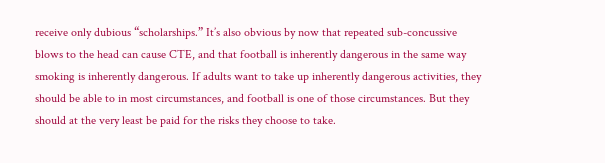receive only dubious “scholarships.” It’s also obvious by now that repeated sub-concussive blows to the head can cause CTE, and that football is inherently dangerous in the same way smoking is inherently dangerous. If adults want to take up inherently dangerous activities, they should be able to in most circumstances, and football is one of those circumstances. But they should at the very least be paid for the risks they choose to take.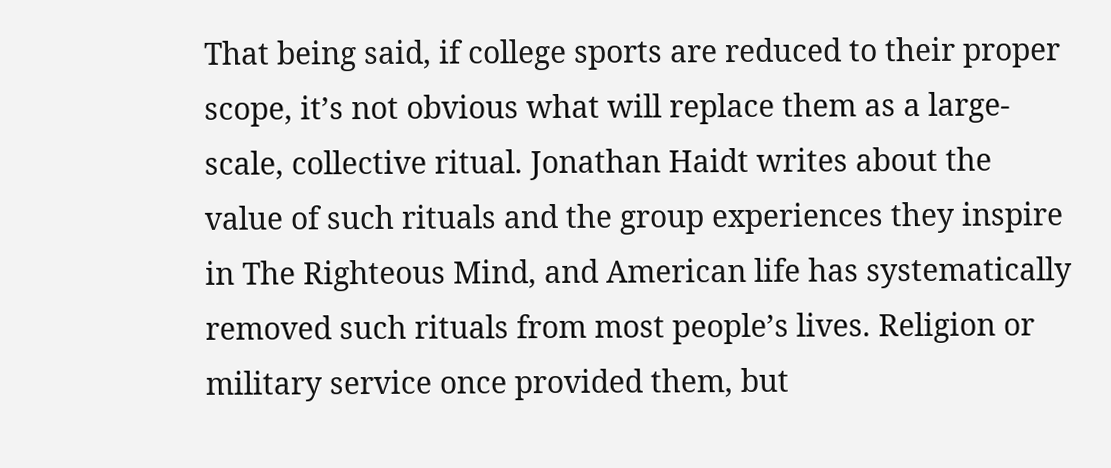That being said, if college sports are reduced to their proper scope, it’s not obvious what will replace them as a large-scale, collective ritual. Jonathan Haidt writes about the value of such rituals and the group experiences they inspire in The Righteous Mind, and American life has systematically removed such rituals from most people’s lives. Religion or military service once provided them, but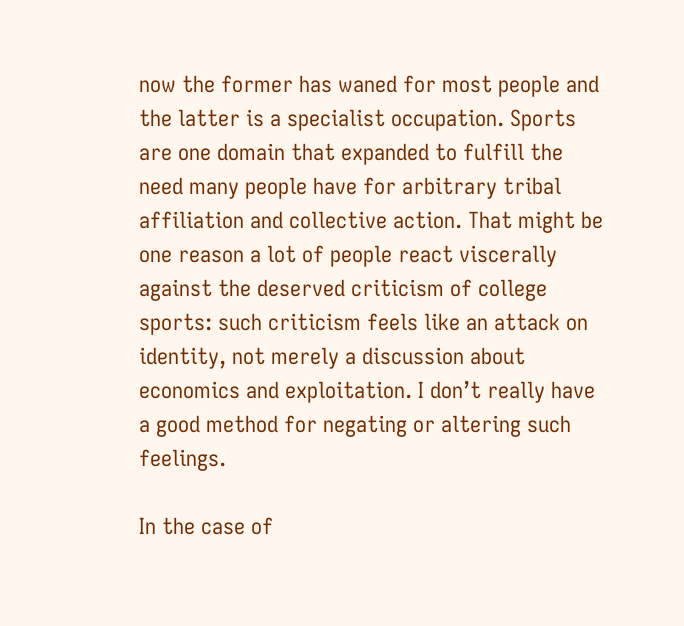now the former has waned for most people and the latter is a specialist occupation. Sports are one domain that expanded to fulfill the need many people have for arbitrary tribal affiliation and collective action. That might be one reason a lot of people react viscerally against the deserved criticism of college sports: such criticism feels like an attack on identity, not merely a discussion about economics and exploitation. I don’t really have a good method for negating or altering such feelings.

In the case of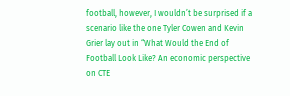football, however, I wouldn’t be surprised if a scenario like the one Tyler Cowen and Kevin Grier lay out in “What Would the End of Football Look Like? An economic perspective on CTE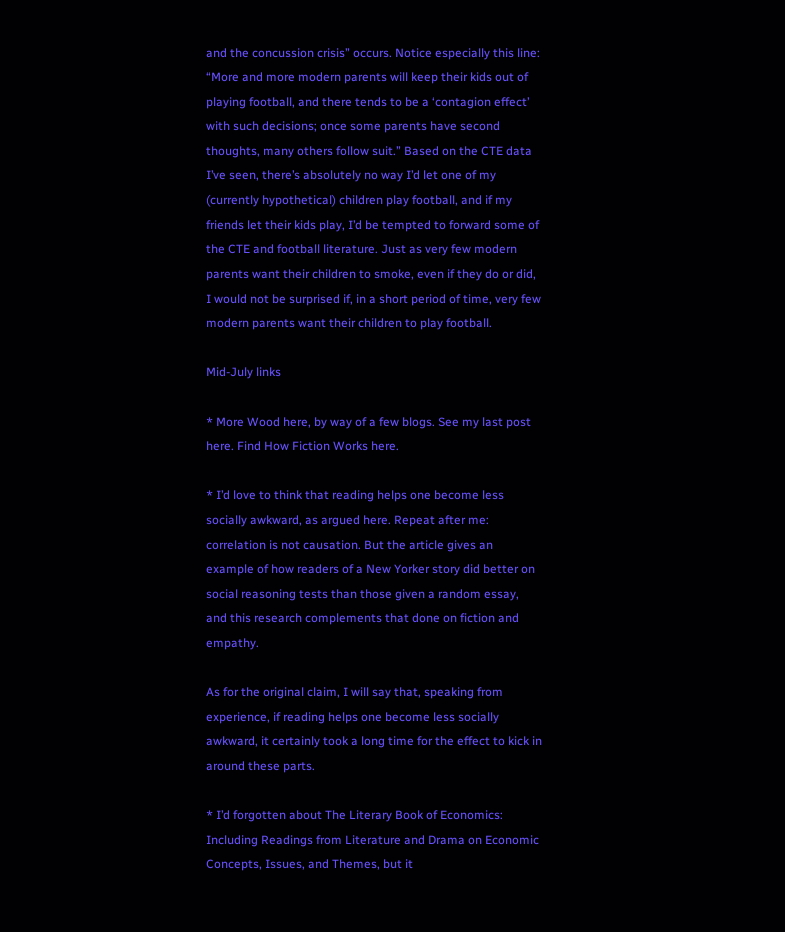and the concussion crisis” occurs. Notice especially this line: “More and more modern parents will keep their kids out of playing football, and there tends to be a ‘contagion effect’ with such decisions; once some parents have second thoughts, many others follow suit.” Based on the CTE data I’ve seen, there’s absolutely no way I’d let one of my (currently hypothetical) children play football, and if my friends let their kids play, I’d be tempted to forward some of the CTE and football literature. Just as very few modern parents want their children to smoke, even if they do or did, I would not be surprised if, in a short period of time, very few modern parents want their children to play football.

Mid-July links

* More Wood here, by way of a few blogs. See my last post here. Find How Fiction Works here.

* I’d love to think that reading helps one become less socially awkward, as argued here. Repeat after me: correlation is not causation. But the article gives an example of how readers of a New Yorker story did better on social reasoning tests than those given a random essay, and this research complements that done on fiction and empathy.

As for the original claim, I will say that, speaking from experience, if reading helps one become less socially awkward, it certainly took a long time for the effect to kick in around these parts.

* I’d forgotten about The Literary Book of Economics: Including Readings from Literature and Drama on Economic Concepts, Issues, and Themes, but it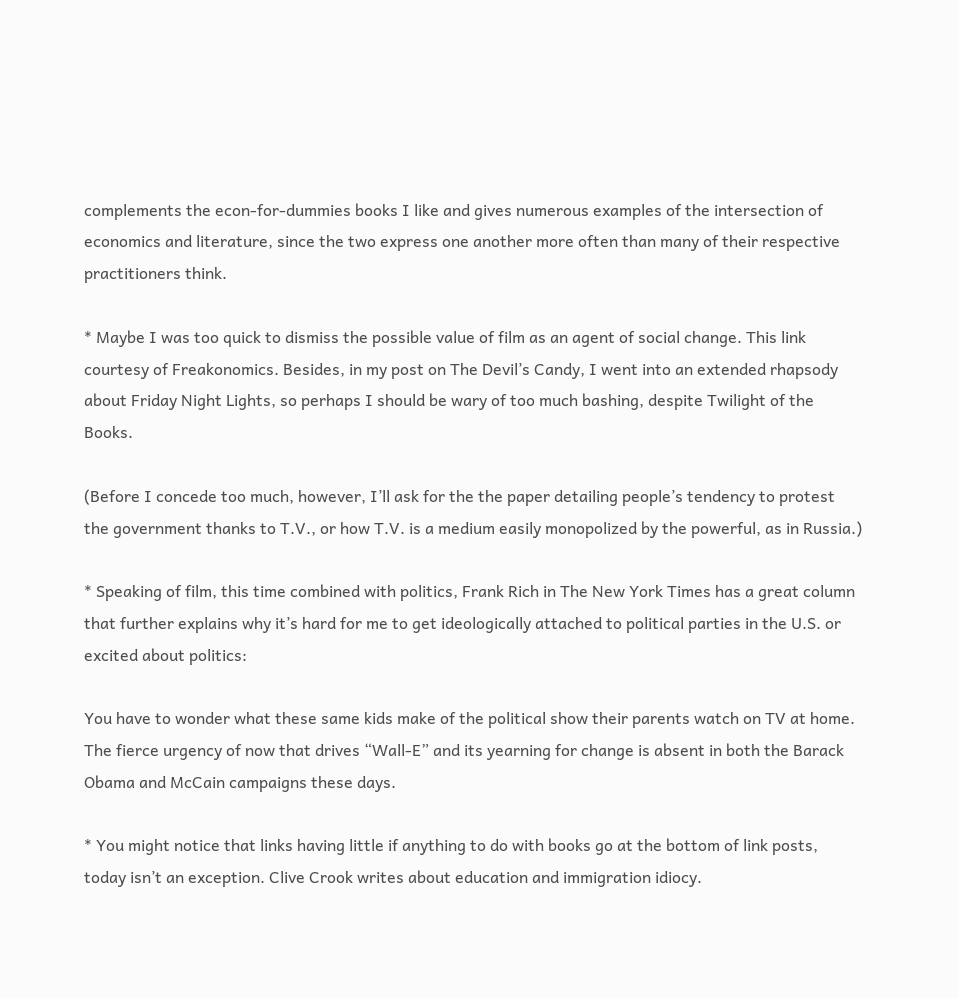complements the econ-for-dummies books I like and gives numerous examples of the intersection of economics and literature, since the two express one another more often than many of their respective practitioners think.

* Maybe I was too quick to dismiss the possible value of film as an agent of social change. This link courtesy of Freakonomics. Besides, in my post on The Devil’s Candy, I went into an extended rhapsody about Friday Night Lights, so perhaps I should be wary of too much bashing, despite Twilight of the Books.

(Before I concede too much, however, I’ll ask for the the paper detailing people’s tendency to protest the government thanks to T.V., or how T.V. is a medium easily monopolized by the powerful, as in Russia.)

* Speaking of film, this time combined with politics, Frank Rich in The New York Times has a great column that further explains why it’s hard for me to get ideologically attached to political parties in the U.S. or excited about politics:

You have to wonder what these same kids make of the political show their parents watch on TV at home. The fierce urgency of now that drives “Wall-E” and its yearning for change is absent in both the Barack Obama and McCain campaigns these days.

* You might notice that links having little if anything to do with books go at the bottom of link posts, today isn’t an exception. Clive Crook writes about education and immigration idiocy.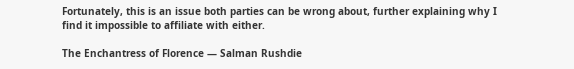Fortunately, this is an issue both parties can be wrong about, further explaining why I find it impossible to affiliate with either.

The Enchantress of Florence — Salman Rushdie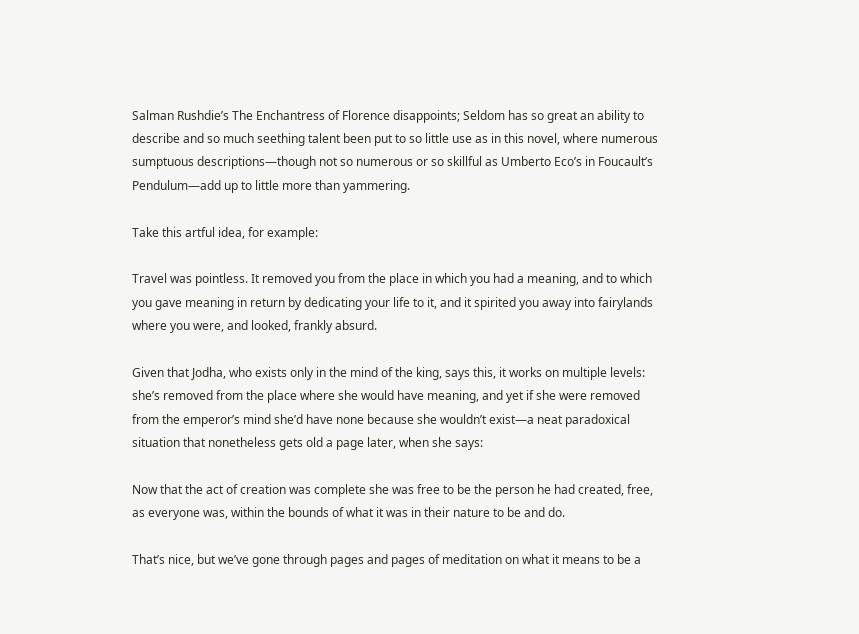Salman Rushdie’s The Enchantress of Florence disappoints; Seldom has so great an ability to describe and so much seething talent been put to so little use as in this novel, where numerous sumptuous descriptions—though not so numerous or so skillful as Umberto Eco’s in Foucault’s Pendulum—add up to little more than yammering.

Take this artful idea, for example:

Travel was pointless. It removed you from the place in which you had a meaning, and to which you gave meaning in return by dedicating your life to it, and it spirited you away into fairylands where you were, and looked, frankly absurd.

Given that Jodha, who exists only in the mind of the king, says this, it works on multiple levels: she’s removed from the place where she would have meaning, and yet if she were removed from the emperor’s mind she’d have none because she wouldn’t exist—a neat paradoxical situation that nonetheless gets old a page later, when she says:

Now that the act of creation was complete she was free to be the person he had created, free, as everyone was, within the bounds of what it was in their nature to be and do.

That’s nice, but we’ve gone through pages and pages of meditation on what it means to be a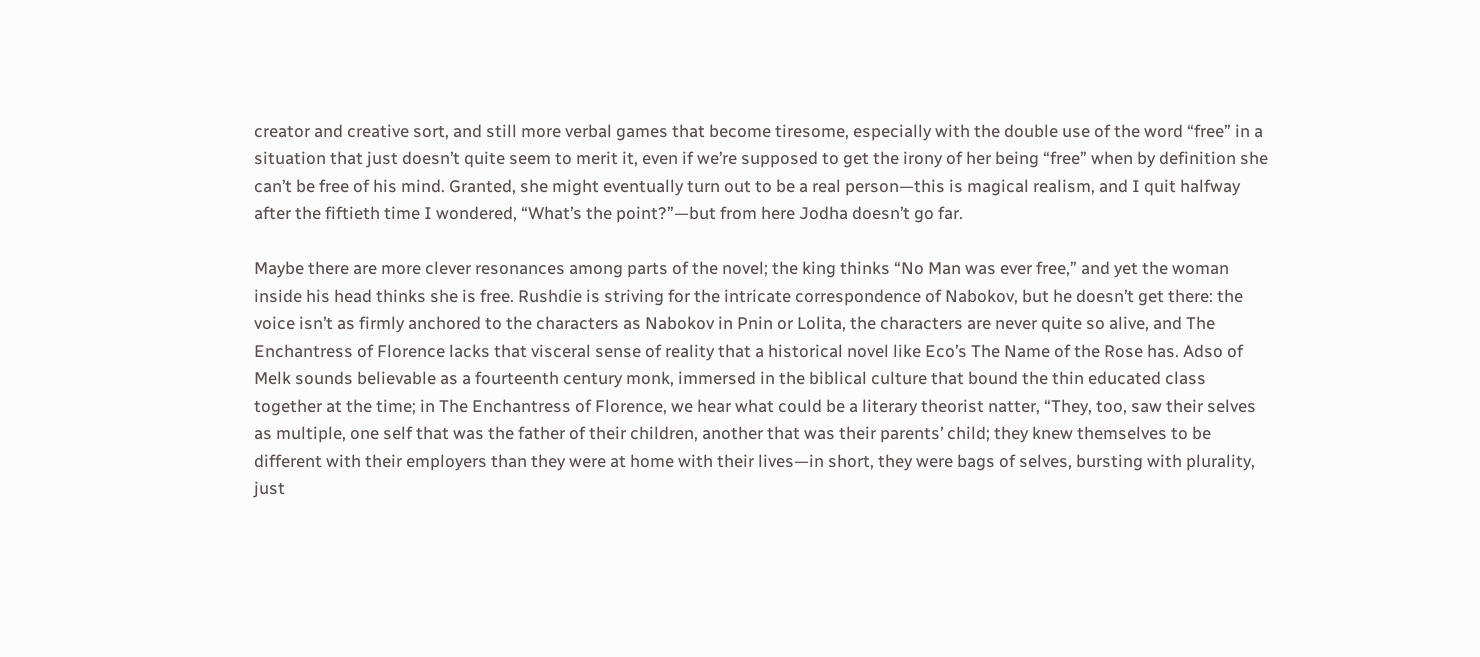creator and creative sort, and still more verbal games that become tiresome, especially with the double use of the word “free” in a situation that just doesn’t quite seem to merit it, even if we’re supposed to get the irony of her being “free” when by definition she can’t be free of his mind. Granted, she might eventually turn out to be a real person—this is magical realism, and I quit halfway after the fiftieth time I wondered, “What’s the point?”—but from here Jodha doesn’t go far.

Maybe there are more clever resonances among parts of the novel; the king thinks “No Man was ever free,” and yet the woman inside his head thinks she is free. Rushdie is striving for the intricate correspondence of Nabokov, but he doesn’t get there: the voice isn’t as firmly anchored to the characters as Nabokov in Pnin or Lolita, the characters are never quite so alive, and The Enchantress of Florence lacks that visceral sense of reality that a historical novel like Eco’s The Name of the Rose has. Adso of Melk sounds believable as a fourteenth century monk, immersed in the biblical culture that bound the thin educated class together at the time; in The Enchantress of Florence, we hear what could be a literary theorist natter, “They, too, saw their selves as multiple, one self that was the father of their children, another that was their parents’ child; they knew themselves to be different with their employers than they were at home with their lives—in short, they were bags of selves, bursting with plurality, just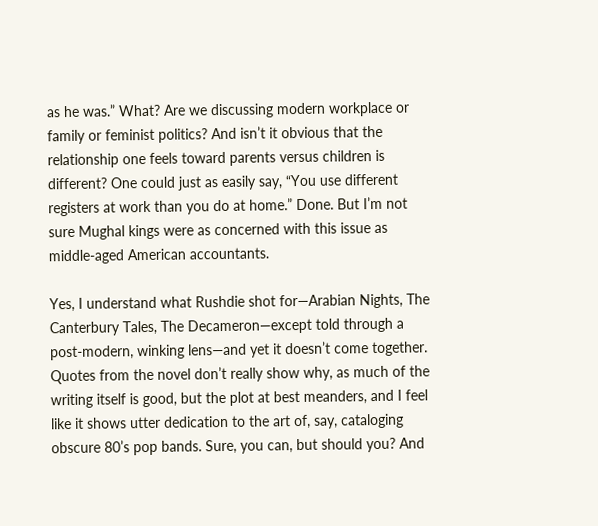as he was.” What? Are we discussing modern workplace or family or feminist politics? And isn’t it obvious that the relationship one feels toward parents versus children is different? One could just as easily say, “You use different registers at work than you do at home.” Done. But I’m not sure Mughal kings were as concerned with this issue as middle-aged American accountants.

Yes, I understand what Rushdie shot for—Arabian Nights, The Canterbury Tales, The Decameron—except told through a post-modern, winking lens—and yet it doesn’t come together. Quotes from the novel don’t really show why, as much of the writing itself is good, but the plot at best meanders, and I feel like it shows utter dedication to the art of, say, cataloging obscure 80’s pop bands. Sure, you can, but should you? And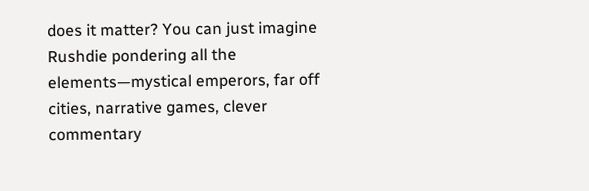does it matter? You can just imagine Rushdie pondering all the elements—mystical emperors, far off cities, narrative games, clever commentary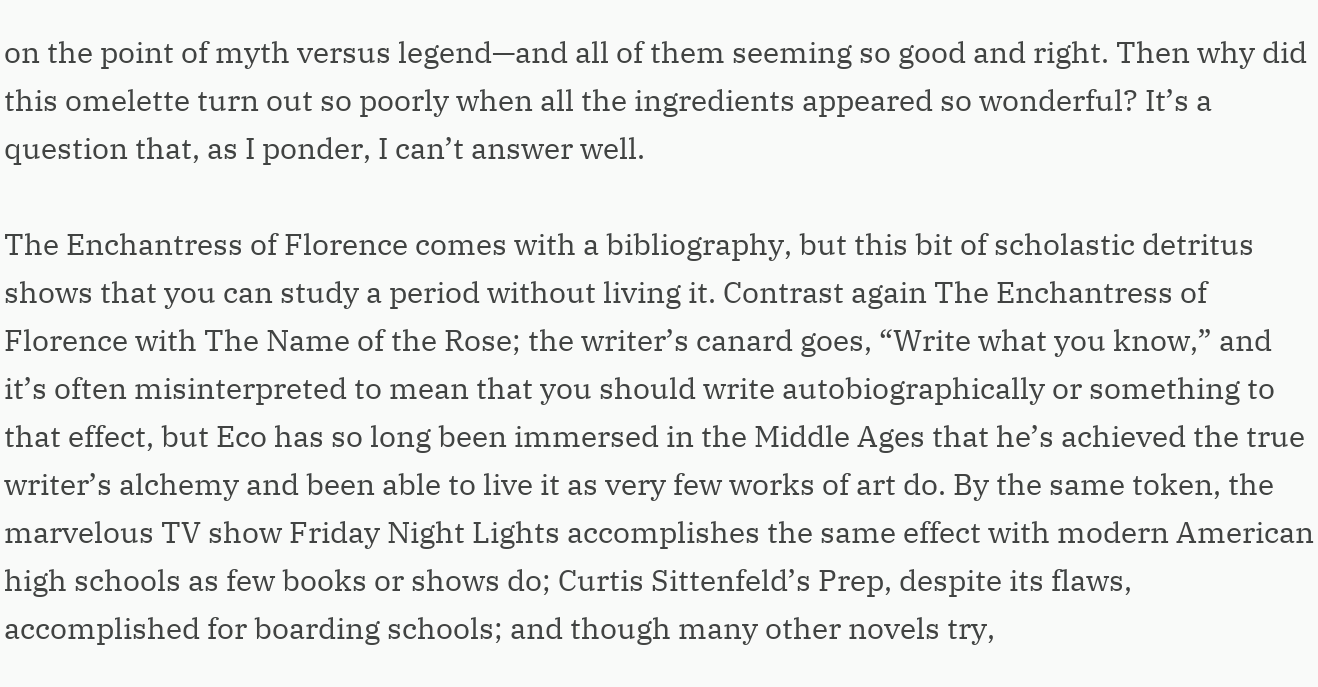on the point of myth versus legend—and all of them seeming so good and right. Then why did this omelette turn out so poorly when all the ingredients appeared so wonderful? It’s a question that, as I ponder, I can’t answer well.

The Enchantress of Florence comes with a bibliography, but this bit of scholastic detritus shows that you can study a period without living it. Contrast again The Enchantress of Florence with The Name of the Rose; the writer’s canard goes, “Write what you know,” and it’s often misinterpreted to mean that you should write autobiographically or something to that effect, but Eco has so long been immersed in the Middle Ages that he’s achieved the true writer’s alchemy and been able to live it as very few works of art do. By the same token, the marvelous TV show Friday Night Lights accomplishes the same effect with modern American high schools as few books or shows do; Curtis Sittenfeld’s Prep, despite its flaws, accomplished for boarding schools; and though many other novels try,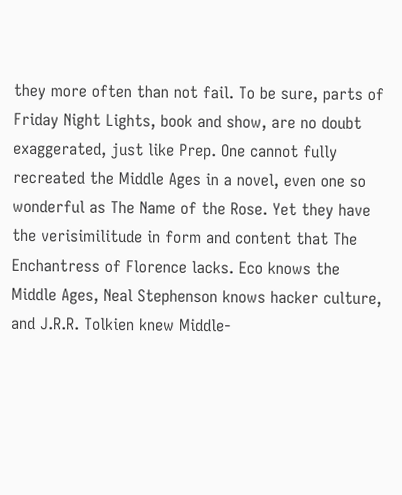they more often than not fail. To be sure, parts of Friday Night Lights, book and show, are no doubt exaggerated, just like Prep. One cannot fully recreated the Middle Ages in a novel, even one so wonderful as The Name of the Rose. Yet they have the verisimilitude in form and content that The Enchantress of Florence lacks. Eco knows the Middle Ages, Neal Stephenson knows hacker culture, and J.R.R. Tolkien knew Middle-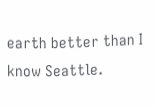earth better than I know Seattle.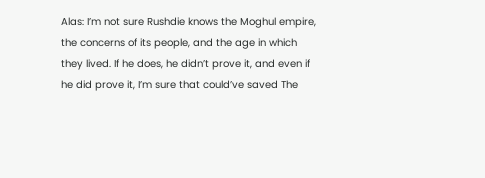Alas: I’m not sure Rushdie knows the Moghul empire, the concerns of its people, and the age in which they lived. If he does, he didn’t prove it, and even if he did prove it, I’m sure that could’ve saved The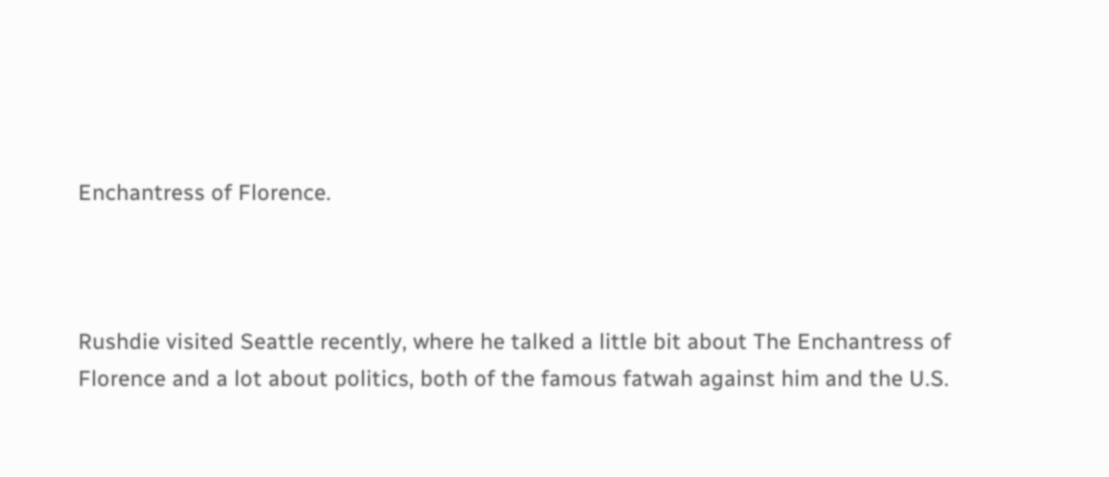Enchantress of Florence.



Rushdie visited Seattle recently, where he talked a little bit about The Enchantress of Florence and a lot about politics, both of the famous fatwah against him and the U.S.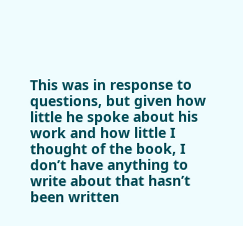This was in response to questions, but given how little he spoke about his work and how little I thought of the book, I don’t have anything to write about that hasn’t been written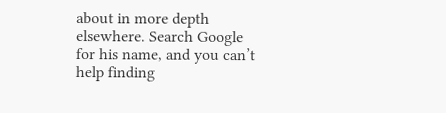about in more depth elsewhere. Search Google for his name, and you can’t help finding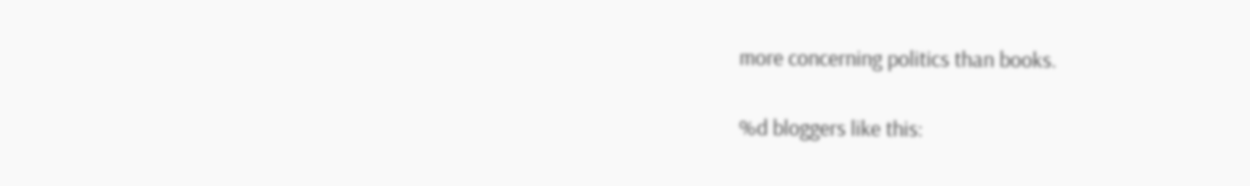more concerning politics than books.

%d bloggers like this: